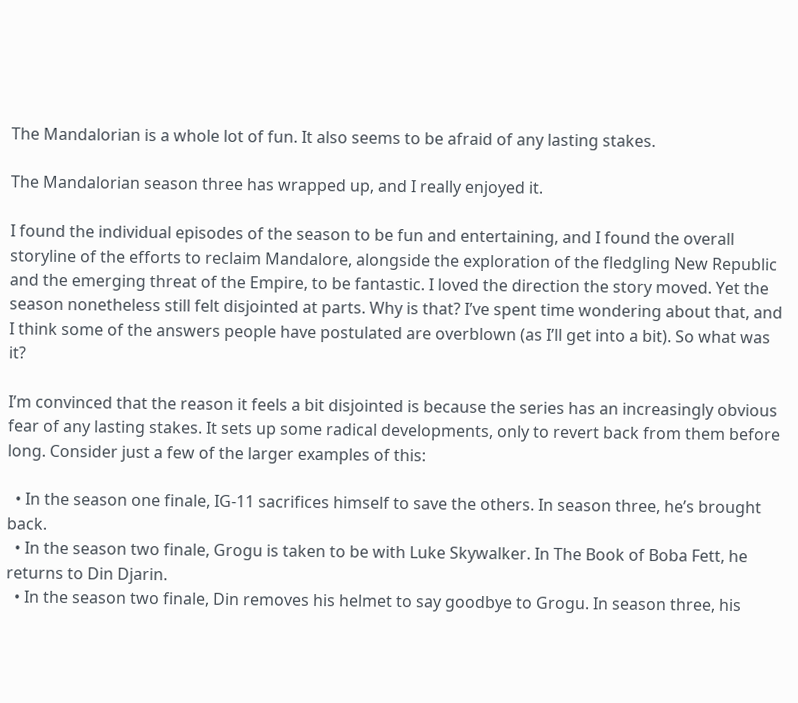The Mandalorian is a whole lot of fun. It also seems to be afraid of any lasting stakes.

The Mandalorian season three has wrapped up, and I really enjoyed it.

I found the individual episodes of the season to be fun and entertaining, and I found the overall storyline of the efforts to reclaim Mandalore, alongside the exploration of the fledgling New Republic and the emerging threat of the Empire, to be fantastic. I loved the direction the story moved. Yet the season nonetheless still felt disjointed at parts. Why is that? I’ve spent time wondering about that, and I think some of the answers people have postulated are overblown (as I’ll get into a bit). So what was it?

I’m convinced that the reason it feels a bit disjointed is because the series has an increasingly obvious fear of any lasting stakes. It sets up some radical developments, only to revert back from them before long. Consider just a few of the larger examples of this:

  • In the season one finale, IG-11 sacrifices himself to save the others. In season three, he’s brought back.
  • In the season two finale, Grogu is taken to be with Luke Skywalker. In The Book of Boba Fett, he returns to Din Djarin.
  • In the season two finale, Din removes his helmet to say goodbye to Grogu. In season three, his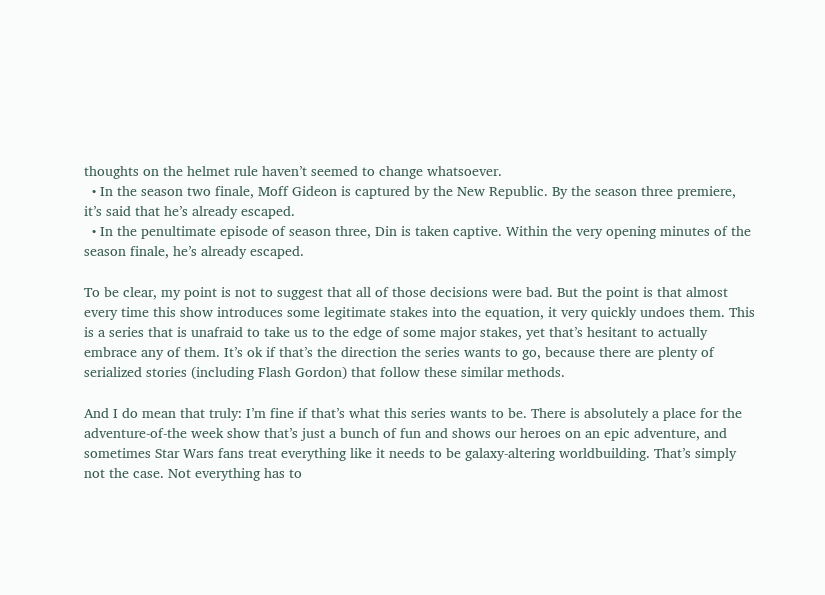thoughts on the helmet rule haven’t seemed to change whatsoever.
  • In the season two finale, Moff Gideon is captured by the New Republic. By the season three premiere, it’s said that he’s already escaped.
  • In the penultimate episode of season three, Din is taken captive. Within the very opening minutes of the season finale, he’s already escaped.

To be clear, my point is not to suggest that all of those decisions were bad. But the point is that almost every time this show introduces some legitimate stakes into the equation, it very quickly undoes them. This is a series that is unafraid to take us to the edge of some major stakes, yet that’s hesitant to actually embrace any of them. It’s ok if that’s the direction the series wants to go, because there are plenty of serialized stories (including Flash Gordon) that follow these similar methods.

And I do mean that truly: I’m fine if that’s what this series wants to be. There is absolutely a place for the adventure-of-the week show that’s just a bunch of fun and shows our heroes on an epic adventure, and sometimes Star Wars fans treat everything like it needs to be galaxy-altering worldbuilding. That’s simply not the case. Not everything has to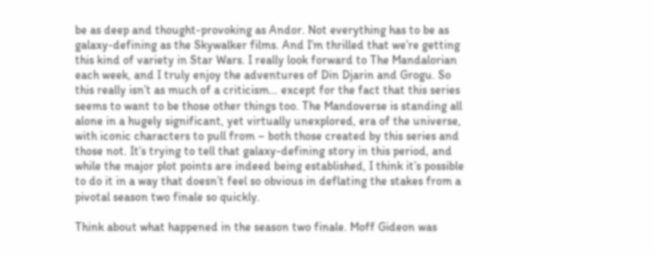be as deep and thought-provoking as Andor. Not everything has to be as galaxy-defining as the Skywalker films. And I’m thrilled that we’re getting this kind of variety in Star Wars. I really look forward to The Mandalorian each week, and I truly enjoy the adventures of Din Djarin and Grogu. So this really isn’t as much of a criticism… except for the fact that this series seems to want to be those other things too. The Mandoverse is standing all alone in a hugely significant, yet virtually unexplored, era of the universe, with iconic characters to pull from – both those created by this series and those not. It’s trying to tell that galaxy-defining story in this period, and while the major plot points are indeed being established, I think it’s possible to do it in a way that doesn’t feel so obvious in deflating the stakes from a pivotal season two finale so quickly.

Think about what happened in the season two finale. Moff Gideon was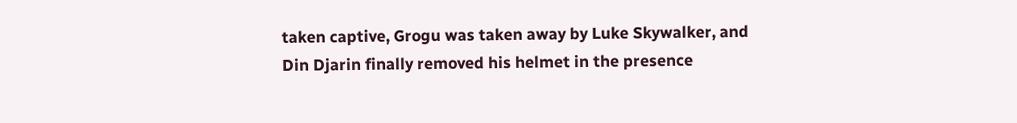taken captive, Grogu was taken away by Luke Skywalker, and Din Djarin finally removed his helmet in the presence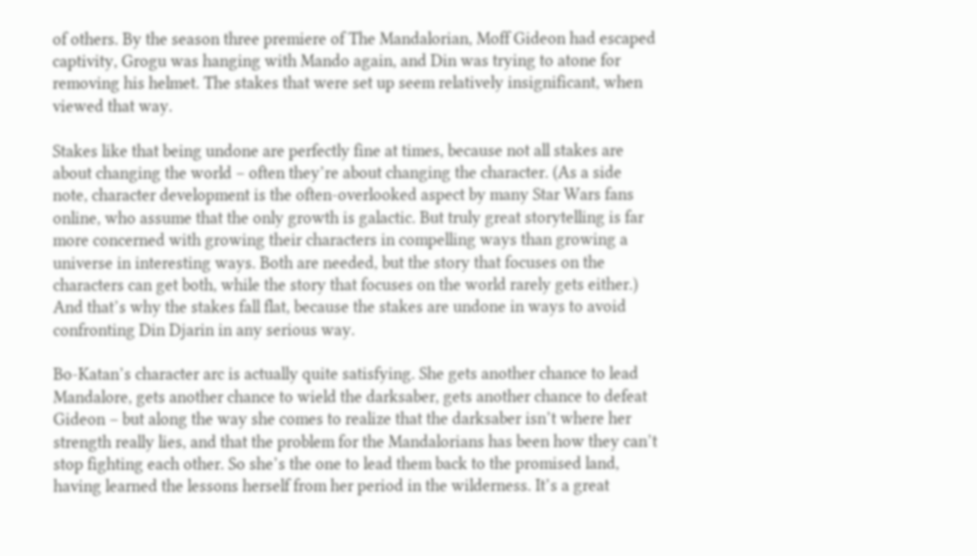of others. By the season three premiere of The Mandalorian, Moff Gideon had escaped captivity, Grogu was hanging with Mando again, and Din was trying to atone for removing his helmet. The stakes that were set up seem relatively insignificant, when viewed that way.

Stakes like that being undone are perfectly fine at times, because not all stakes are about changing the world – often they’re about changing the character. (As a side note, character development is the often-overlooked aspect by many Star Wars fans online, who assume that the only growth is galactic. But truly great storytelling is far more concerned with growing their characters in compelling ways than growing a universe in interesting ways. Both are needed, but the story that focuses on the characters can get both, while the story that focuses on the world rarely gets either.) And that’s why the stakes fall flat, because the stakes are undone in ways to avoid confronting Din Djarin in any serious way.

Bo-Katan’s character arc is actually quite satisfying. She gets another chance to lead Mandalore, gets another chance to wield the darksaber, gets another chance to defeat Gideon – but along the way she comes to realize that the darksaber isn’t where her strength really lies, and that the problem for the Mandalorians has been how they can’t stop fighting each other. So she’s the one to lead them back to the promised land, having learned the lessons herself from her period in the wilderness. It’s a great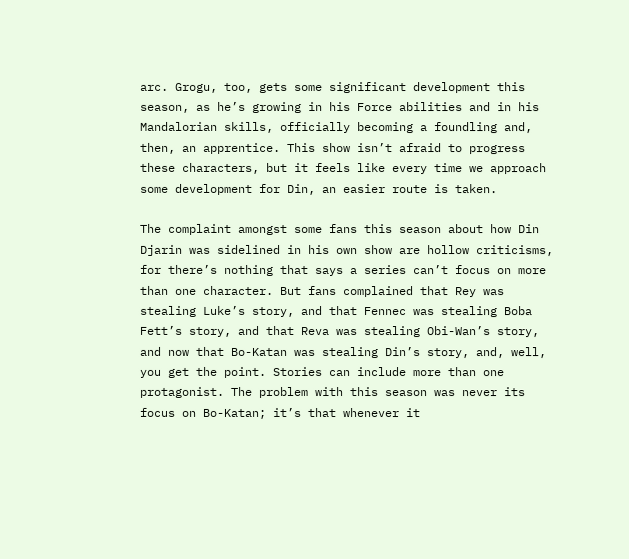arc. Grogu, too, gets some significant development this season, as he’s growing in his Force abilities and in his Mandalorian skills, officially becoming a foundling and, then, an apprentice. This show isn’t afraid to progress these characters, but it feels like every time we approach some development for Din, an easier route is taken.

The complaint amongst some fans this season about how Din Djarin was sidelined in his own show are hollow criticisms, for there’s nothing that says a series can’t focus on more than one character. But fans complained that Rey was stealing Luke’s story, and that Fennec was stealing Boba Fett’s story, and that Reva was stealing Obi-Wan’s story, and now that Bo-Katan was stealing Din’s story, and, well, you get the point. Stories can include more than one protagonist. The problem with this season was never its focus on Bo-Katan; it’s that whenever it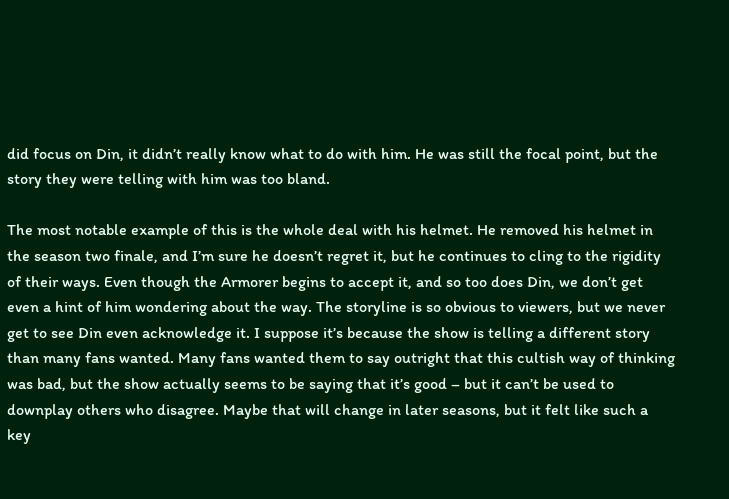did focus on Din, it didn’t really know what to do with him. He was still the focal point, but the story they were telling with him was too bland.

The most notable example of this is the whole deal with his helmet. He removed his helmet in the season two finale, and I’m sure he doesn’t regret it, but he continues to cling to the rigidity of their ways. Even though the Armorer begins to accept it, and so too does Din, we don’t get even a hint of him wondering about the way. The storyline is so obvious to viewers, but we never get to see Din even acknowledge it. I suppose it’s because the show is telling a different story than many fans wanted. Many fans wanted them to say outright that this cultish way of thinking was bad, but the show actually seems to be saying that it’s good – but it can’t be used to downplay others who disagree. Maybe that will change in later seasons, but it felt like such a key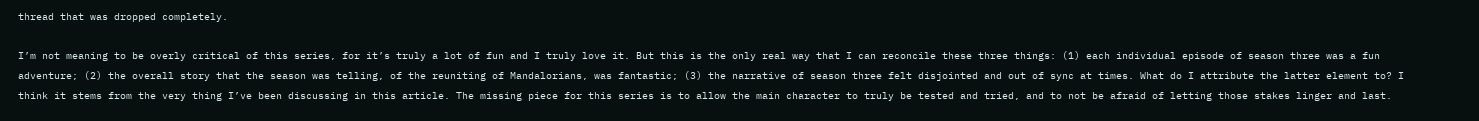thread that was dropped completely.

I’m not meaning to be overly critical of this series, for it’s truly a lot of fun and I truly love it. But this is the only real way that I can reconcile these three things: (1) each individual episode of season three was a fun adventure; (2) the overall story that the season was telling, of the reuniting of Mandalorians, was fantastic; (3) the narrative of season three felt disjointed and out of sync at times. What do I attribute the latter element to? I think it stems from the very thing I’ve been discussing in this article. The missing piece for this series is to allow the main character to truly be tested and tried, and to not be afraid of letting those stakes linger and last.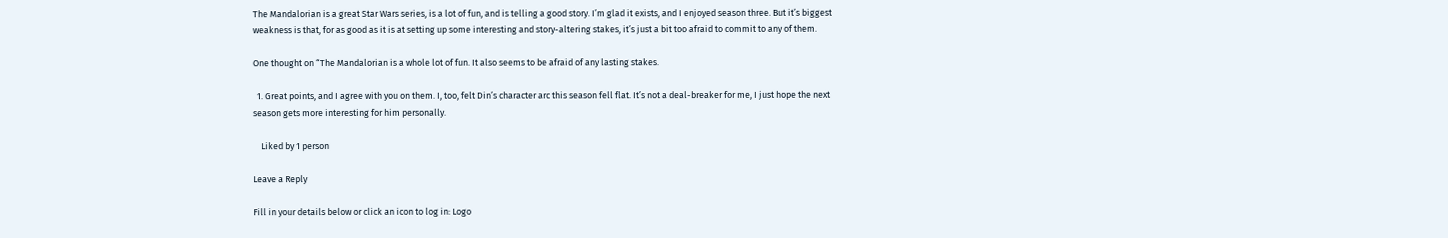The Mandalorian is a great Star Wars series, is a lot of fun, and is telling a good story. I’m glad it exists, and I enjoyed season three. But it’s biggest weakness is that, for as good as it is at setting up some interesting and story-altering stakes, it’s just a bit too afraid to commit to any of them.

One thought on “The Mandalorian is a whole lot of fun. It also seems to be afraid of any lasting stakes.

  1. Great points, and I agree with you on them. I, too, felt Din’s character arc this season fell flat. It’s not a deal-breaker for me, I just hope the next season gets more interesting for him personally.

    Liked by 1 person

Leave a Reply

Fill in your details below or click an icon to log in: Logo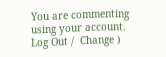You are commenting using your account. Log Out /  Change )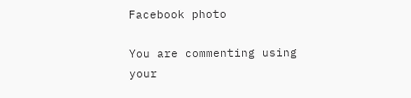Facebook photo

You are commenting using your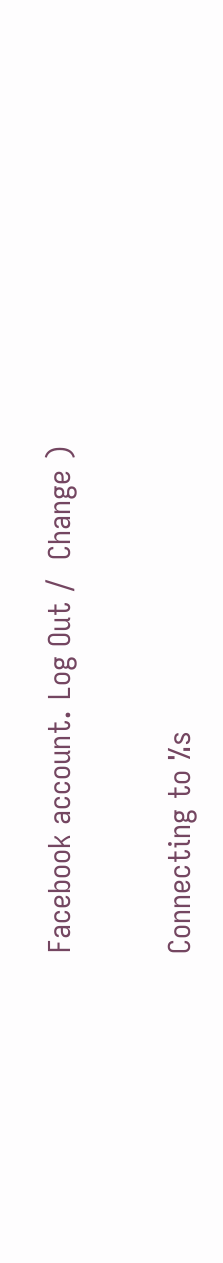Facebook account. Log Out /  Change )

Connecting to %s